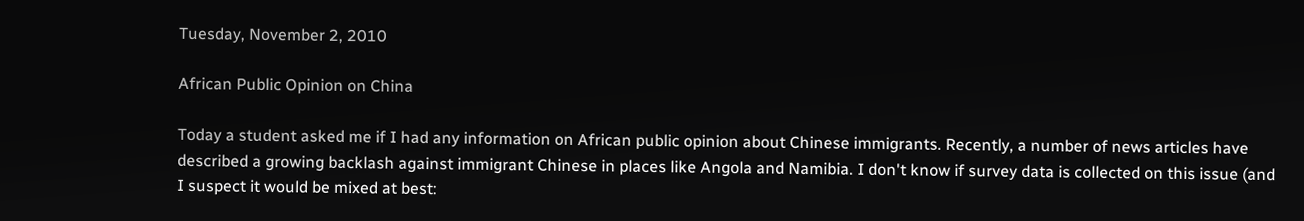Tuesday, November 2, 2010

African Public Opinion on China

Today a student asked me if I had any information on African public opinion about Chinese immigrants. Recently, a number of news articles have described a growing backlash against immigrant Chinese in places like Angola and Namibia. I don't know if survey data is collected on this issue (and I suspect it would be mixed at best: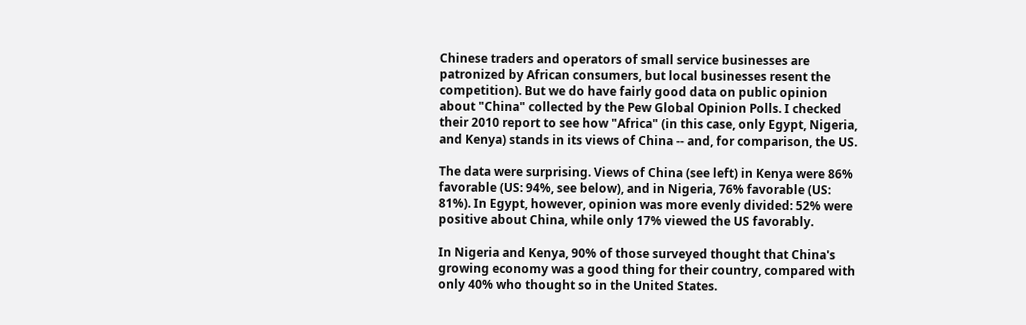Chinese traders and operators of small service businesses are patronized by African consumers, but local businesses resent the competition). But we do have fairly good data on public opinion about "China" collected by the Pew Global Opinion Polls. I checked their 2010 report to see how "Africa" (in this case, only Egypt, Nigeria, and Kenya) stands in its views of China -- and, for comparison, the US.

The data were surprising. Views of China (see left) in Kenya were 86% favorable (US: 94%, see below), and in Nigeria, 76% favorable (US: 81%). In Egypt, however, opinion was more evenly divided: 52% were positive about China, while only 17% viewed the US favorably.

In Nigeria and Kenya, 90% of those surveyed thought that China's growing economy was a good thing for their country, compared with only 40% who thought so in the United States.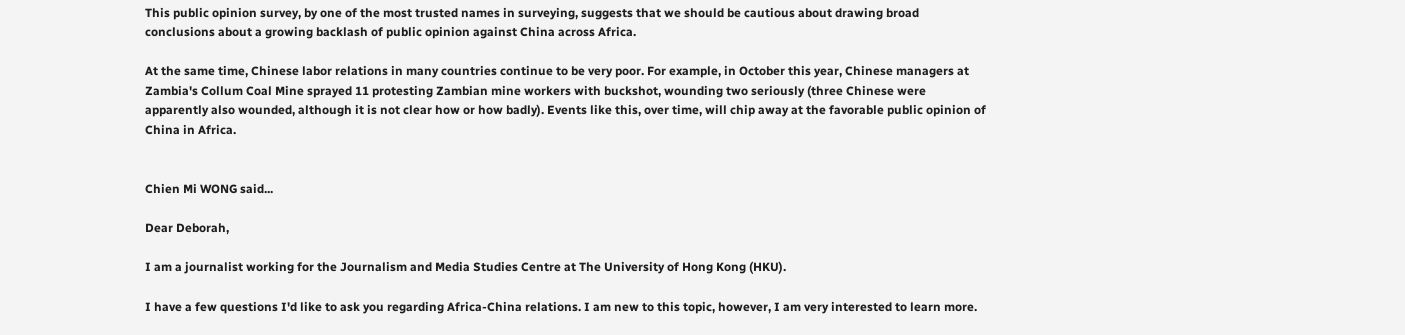This public opinion survey, by one of the most trusted names in surveying, suggests that we should be cautious about drawing broad conclusions about a growing backlash of public opinion against China across Africa.

At the same time, Chinese labor relations in many countries continue to be very poor. For example, in October this year, Chinese managers at Zambia's Collum Coal Mine sprayed 11 protesting Zambian mine workers with buckshot, wounding two seriously (three Chinese were apparently also wounded, although it is not clear how or how badly). Events like this, over time, will chip away at the favorable public opinion of China in Africa.


Chien Mi WONG said...

Dear Deborah,

I am a journalist working for the Journalism and Media Studies Centre at The University of Hong Kong (HKU).

I have a few questions I'd like to ask you regarding Africa-China relations. I am new to this topic, however, I am very interested to learn more.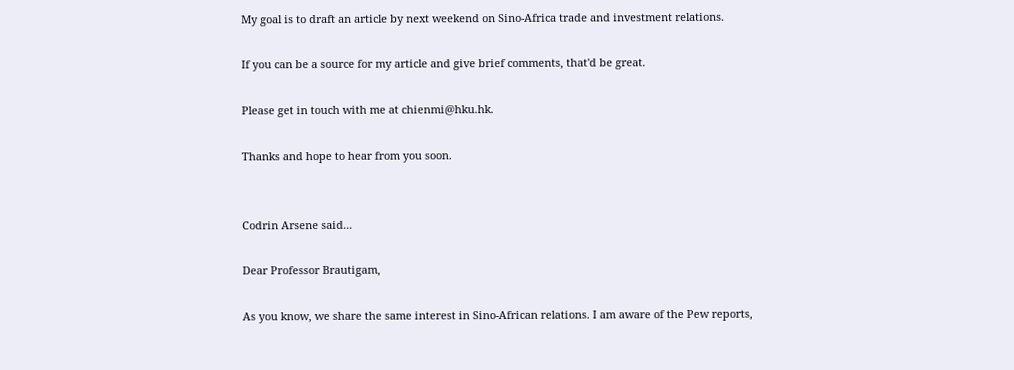My goal is to draft an article by next weekend on Sino-Africa trade and investment relations.

If you can be a source for my article and give brief comments, that'd be great.

Please get in touch with me at chienmi@hku.hk.

Thanks and hope to hear from you soon.


Codrin Arsene said...

Dear Professor Brautigam,

As you know, we share the same interest in Sino-African relations. I am aware of the Pew reports,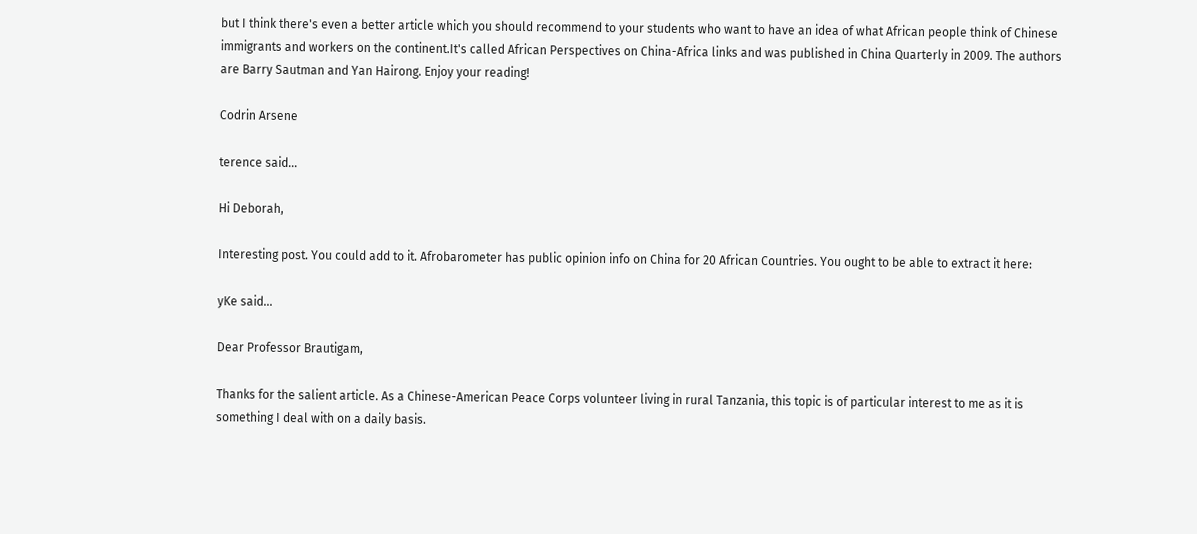but I think there's even a better article which you should recommend to your students who want to have an idea of what African people think of Chinese immigrants and workers on the continent.It's called African Perspectives on China-Africa links and was published in China Quarterly in 2009. The authors are Barry Sautman and Yan Hairong. Enjoy your reading!

Codrin Arsene

terence said...

Hi Deborah,

Interesting post. You could add to it. Afrobarometer has public opinion info on China for 20 African Countries. You ought to be able to extract it here:

yKe said...

Dear Professor Brautigam,

Thanks for the salient article. As a Chinese-American Peace Corps volunteer living in rural Tanzania, this topic is of particular interest to me as it is something I deal with on a daily basis.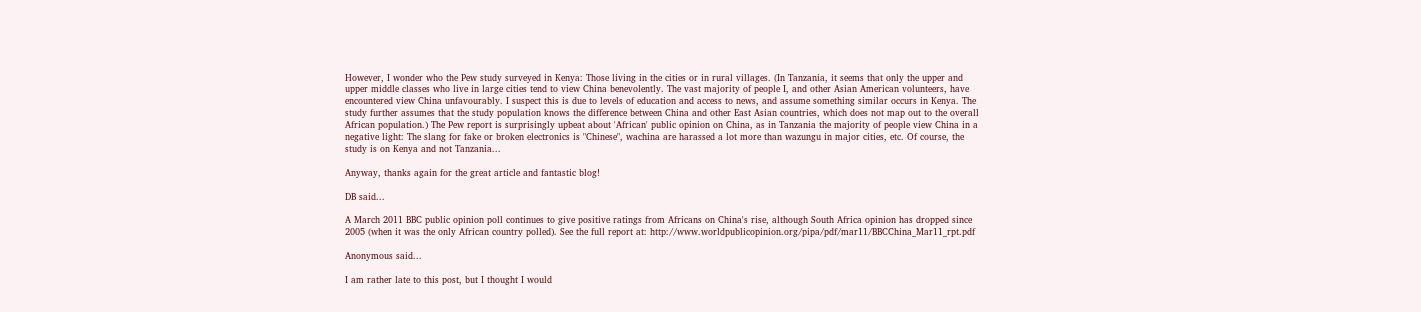However, I wonder who the Pew study surveyed in Kenya: Those living in the cities or in rural villages. (In Tanzania, it seems that only the upper and upper middle classes who live in large cities tend to view China benevolently. The vast majority of people I, and other Asian American volunteers, have encountered view China unfavourably. I suspect this is due to levels of education and access to news, and assume something similar occurs in Kenya. The study further assumes that the study population knows the difference between China and other East Asian countries, which does not map out to the overall African population.) The Pew report is surprisingly upbeat about 'African' public opinion on China, as in Tanzania the majority of people view China in a negative light: The slang for fake or broken electronics is "Chinese", wachina are harassed a lot more than wazungu in major cities, etc. Of course, the study is on Kenya and not Tanzania...

Anyway, thanks again for the great article and fantastic blog!

DB said...

A March 2011 BBC public opinion poll continues to give positive ratings from Africans on China's rise, although South Africa opinion has dropped since 2005 (when it was the only African country polled). See the full report at: http://www.worldpublicopinion.org/pipa/pdf/mar11/BBCChina_Mar11_rpt.pdf

Anonymous said...

I am rather late to this post, but I thought I would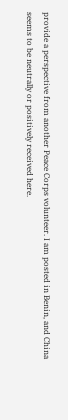provide a perspective from another Peace Corps volunteer. I am posted in Benin, and China seems to be neutrally or positively received here.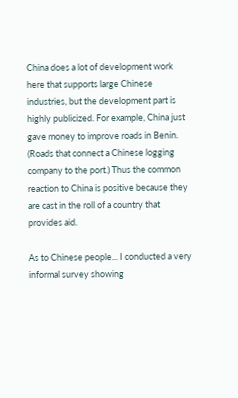China does a lot of development work here that supports large Chinese industries, but the development part is highly publicized. For example, China just gave money to improve roads in Benin. (Roads that connect a Chinese logging company to the port.) Thus the common reaction to China is positive because they are cast in the roll of a country that provides aid.

As to Chinese people... I conducted a very informal survey showing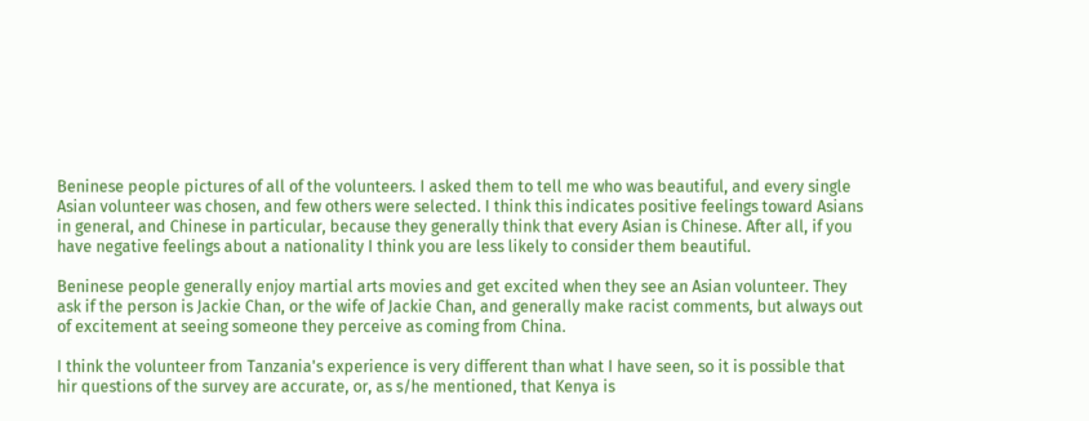Beninese people pictures of all of the volunteers. I asked them to tell me who was beautiful, and every single Asian volunteer was chosen, and few others were selected. I think this indicates positive feelings toward Asians in general, and Chinese in particular, because they generally think that every Asian is Chinese. After all, if you have negative feelings about a nationality I think you are less likely to consider them beautiful.

Beninese people generally enjoy martial arts movies and get excited when they see an Asian volunteer. They ask if the person is Jackie Chan, or the wife of Jackie Chan, and generally make racist comments, but always out of excitement at seeing someone they perceive as coming from China.

I think the volunteer from Tanzania's experience is very different than what I have seen, so it is possible that hir questions of the survey are accurate, or, as s/he mentioned, that Kenya is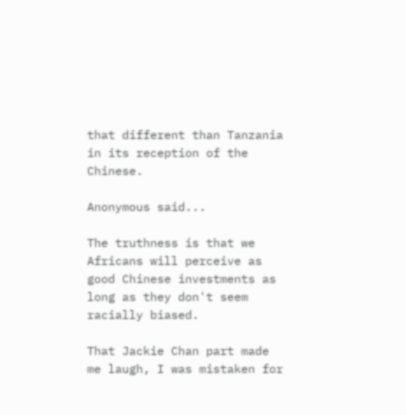that different than Tanzania in its reception of the Chinese.

Anonymous said...

The truthness is that we Africans will perceive as good Chinese investments as long as they don't seem racially biased.

That Jackie Chan part made me laugh, I was mistaken for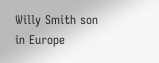Willy Smith son in Europe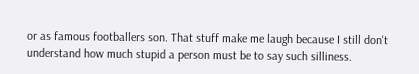or as famous footballers son. That stuff make me laugh because I still don't understand how much stupid a person must be to say such silliness.